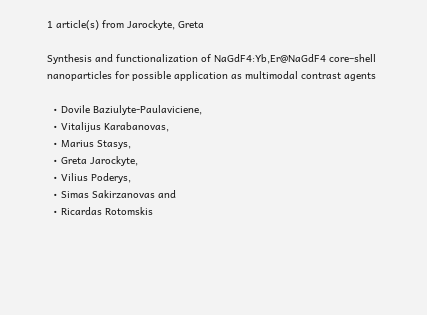1 article(s) from Jarockyte, Greta

Synthesis and functionalization of NaGdF4:Yb,Er@NaGdF4 core–shell nanoparticles for possible application as multimodal contrast agents

  • Dovile Baziulyte-Paulaviciene,
  • Vitalijus Karabanovas,
  • Marius Stasys,
  • Greta Jarockyte,
  • Vilius Poderys,
  • Simas Sakirzanovas and
  • Ricardas Rotomskis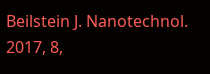Beilstein J. Nanotechnol. 2017, 8,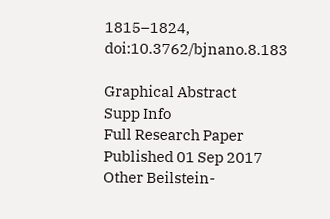1815–1824, doi:10.3762/bjnano.8.183

Graphical Abstract
Supp Info
Full Research Paper
Published 01 Sep 2017
Other Beilstein-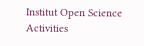Institut Open Science Activities